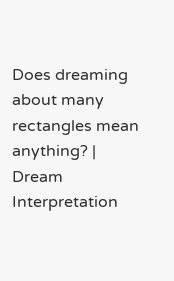Does dreaming about many rectangles mean anything? | Dream Interpretation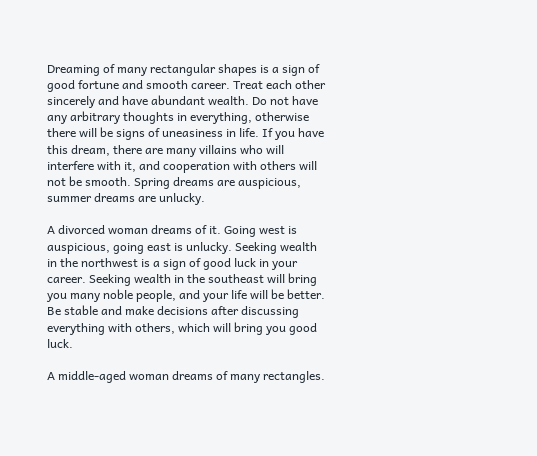Dreaming of many rectangular shapes is a sign of good fortune and smooth career. Treat each other sincerely and have abundant wealth. Do not have any arbitrary thoughts in everything, otherwise there will be signs of uneasiness in life. If you have this dream, there are many villains who will interfere with it, and cooperation with others will not be smooth. Spring dreams are auspicious, summer dreams are unlucky.

A divorced woman dreams of it. Going west is auspicious, going east is unlucky. Seeking wealth in the northwest is a sign of good luck in your career. Seeking wealth in the southeast will bring you many noble people, and your life will be better. Be stable and make decisions after discussing everything with others, which will bring you good luck.

A middle-aged woman dreams of many rectangles.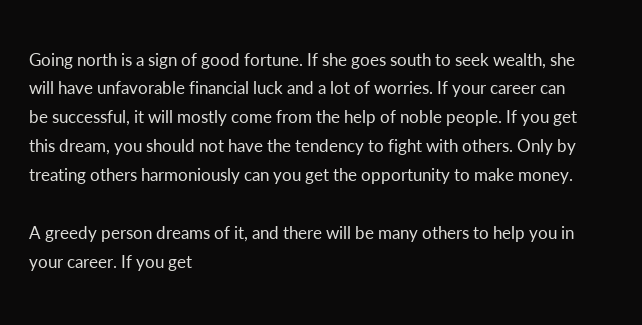Going north is a sign of good fortune. If she goes south to seek wealth, she will have unfavorable financial luck and a lot of worries. If your career can be successful, it will mostly come from the help of noble people. If you get this dream, you should not have the tendency to fight with others. Only by treating others harmoniously can you get the opportunity to make money.

A greedy person dreams of it, and there will be many others to help you in your career. If you get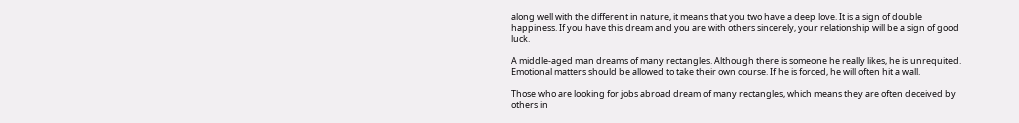along well with the different in nature, it means that you two have a deep love. It is a sign of double happiness. If you have this dream and you are with others sincerely, your relationship will be a sign of good luck.

A middle-aged man dreams of many rectangles. Although there is someone he really likes, he is unrequited. Emotional matters should be allowed to take their own course. If he is forced, he will often hit a wall.

Those who are looking for jobs abroad dream of many rectangles, which means they are often deceived by others in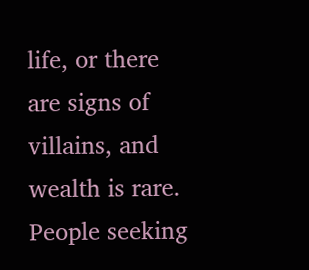life, or there are signs of villains, and wealth is rare. People seeking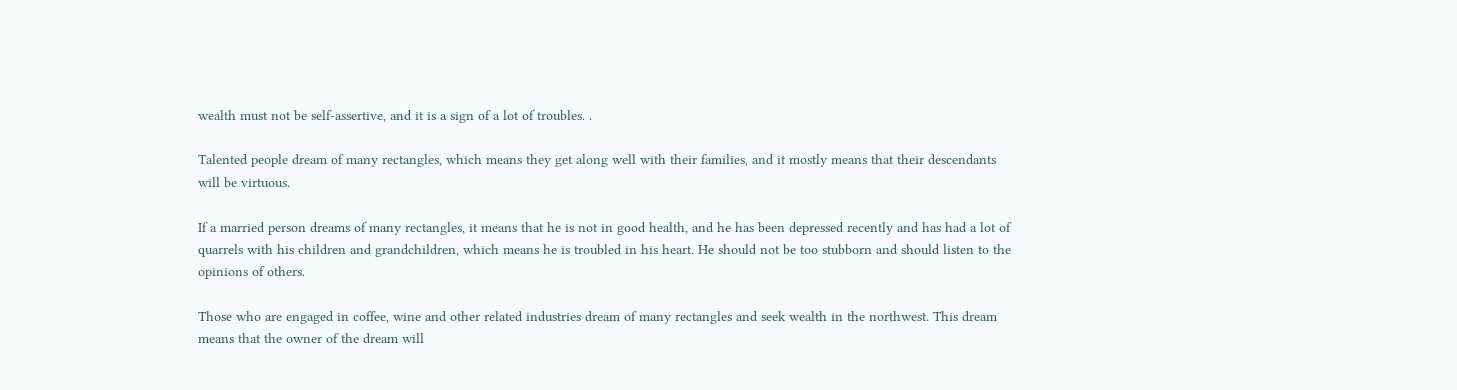wealth must not be self-assertive, and it is a sign of a lot of troubles. .

Talented people dream of many rectangles, which means they get along well with their families, and it mostly means that their descendants will be virtuous.

If a married person dreams of many rectangles, it means that he is not in good health, and he has been depressed recently and has had a lot of quarrels with his children and grandchildren, which means he is troubled in his heart. He should not be too stubborn and should listen to the opinions of others.

Those who are engaged in coffee, wine and other related industries dream of many rectangles and seek wealth in the northwest. This dream means that the owner of the dream will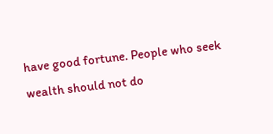have good fortune. People who seek wealth should not do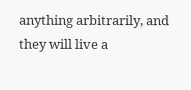anything arbitrarily, and they will live a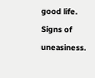good life. Signs of uneasiness.